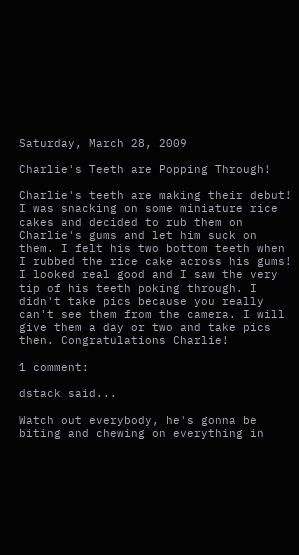Saturday, March 28, 2009

Charlie's Teeth are Popping Through!

Charlie's teeth are making their debut! I was snacking on some miniature rice cakes and decided to rub them on Charlie's gums and let him suck on them. I felt his two bottom teeth when I rubbed the rice cake across his gums! I looked real good and I saw the very tip of his teeth poking through. I didn't take pics because you really can't see them from the camera. I will give them a day or two and take pics then. Congratulations Charlie!

1 comment:

dstack said...

Watch out everybody, he's gonna be biting and chewing on everything in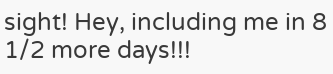sight! Hey, including me in 8 1/2 more days!!!